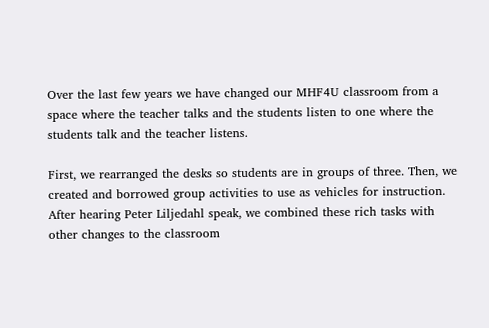Over the last few years we have changed our MHF4U classroom from a space where the teacher talks and the students listen to one where the students talk and the teacher listens.

First, we rearranged the desks so students are in groups of three. Then, we created and borrowed group activities to use as vehicles for instruction.  After hearing Peter Liljedahl speak, we combined these rich tasks with other changes to the classroom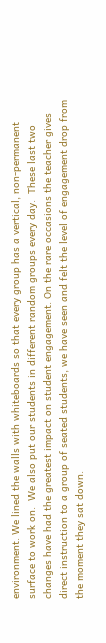environment. We lined the walls with whiteboards so that every group has a vertical, non-permanent surface to work on.  We also put our students in different random groups every day.  These last two changes have had the greatest impact on student engagement. On the rare occasions the teacher gives direct instruction to a group of seated students, we have seen and felt the level of engagement drop from the moment they sat down.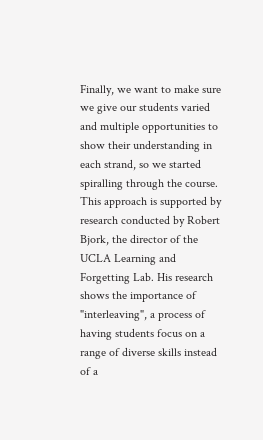Finally, we want to make sure we give our students varied and multiple opportunities to show their understanding in each strand, so we started spiralling through the course. This approach is supported by research conducted by Robert Bjork, the director of the UCLA Learning and Forgetting Lab. His research shows the importance of "interleaving", a process of having students focus on a range of diverse skills instead of a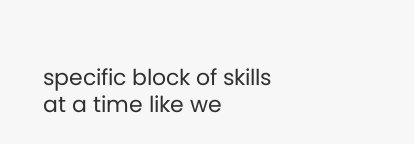specific block of skills at a time like we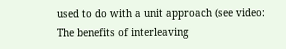used to do with a unit approach (see video:
The benefits of interleaving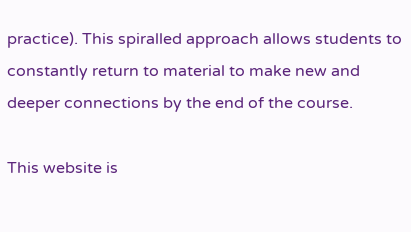practice). This spiralled approach allows students to constantly return to material to make new and deeper connections by the end of the course.

This website is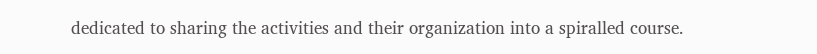dedicated to sharing the activities and their organization into a spiralled course.